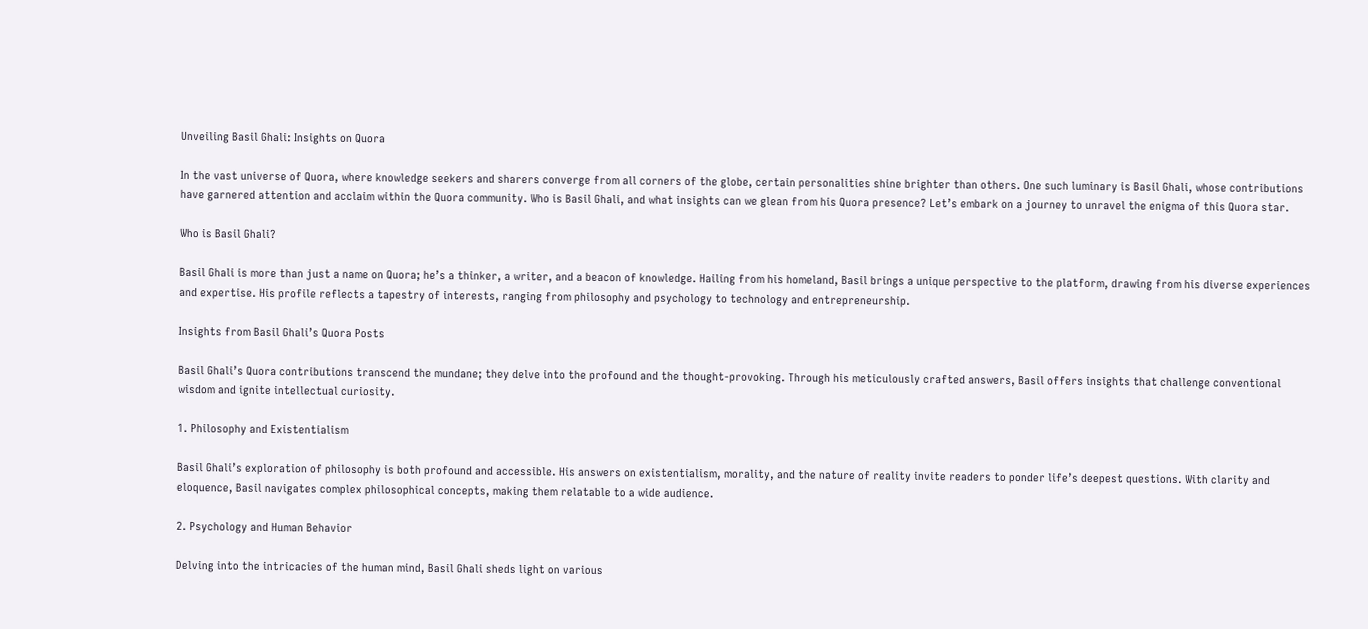Unveiling Basil Ghali: Insights on Quora

In the vast universe of Quora, where knowledge seekers and sharers converge from all corners of the globe, certain personalities shine brighter than others. One such luminary is Basil Ghali, whose contributions have garnered attention and acclaim within the Quora community. Who is Basil Ghali, and what insights can we glean from his Quora presence? Let’s embark on a journey to unravel the enigma of this Quora star.

Who is Basil Ghali?

Basil Ghali is more than just a name on Quora; he’s a thinker, a writer, and a beacon of knowledge. Hailing from his homeland, Basil brings a unique perspective to the platform, drawing from his diverse experiences and expertise. His profile reflects a tapestry of interests, ranging from philosophy and psychology to technology and entrepreneurship.

Insights from Basil Ghali’s Quora Posts

Basil Ghali’s Quora contributions transcend the mundane; they delve into the profound and the thought-provoking. Through his meticulously crafted answers, Basil offers insights that challenge conventional wisdom and ignite intellectual curiosity.

1. Philosophy and Existentialism

Basil Ghali’s exploration of philosophy is both profound and accessible. His answers on existentialism, morality, and the nature of reality invite readers to ponder life’s deepest questions. With clarity and eloquence, Basil navigates complex philosophical concepts, making them relatable to a wide audience.

2. Psychology and Human Behavior

Delving into the intricacies of the human mind, Basil Ghali sheds light on various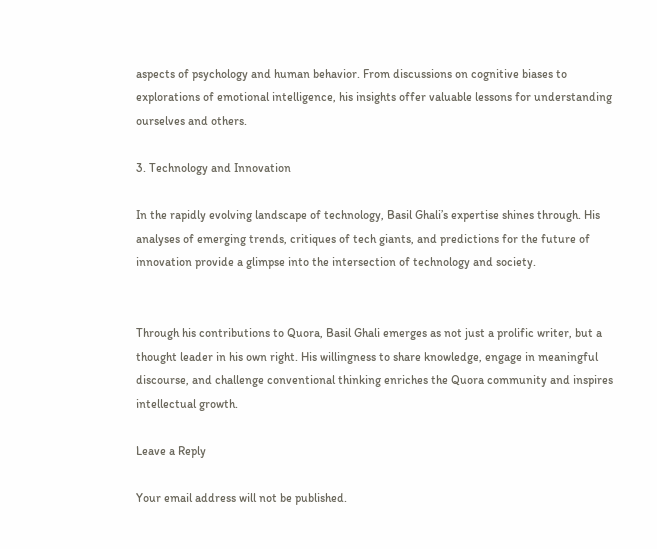aspects of psychology and human behavior. From discussions on cognitive biases to explorations of emotional intelligence, his insights offer valuable lessons for understanding ourselves and others.

3. Technology and Innovation

In the rapidly evolving landscape of technology, Basil Ghali’s expertise shines through. His analyses of emerging trends, critiques of tech giants, and predictions for the future of innovation provide a glimpse into the intersection of technology and society.


Through his contributions to Quora, Basil Ghali emerges as not just a prolific writer, but a thought leader in his own right. His willingness to share knowledge, engage in meaningful discourse, and challenge conventional thinking enriches the Quora community and inspires intellectual growth.

Leave a Reply

Your email address will not be published.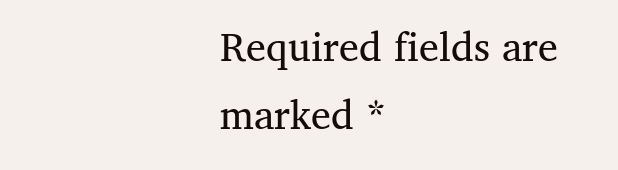Required fields are marked *